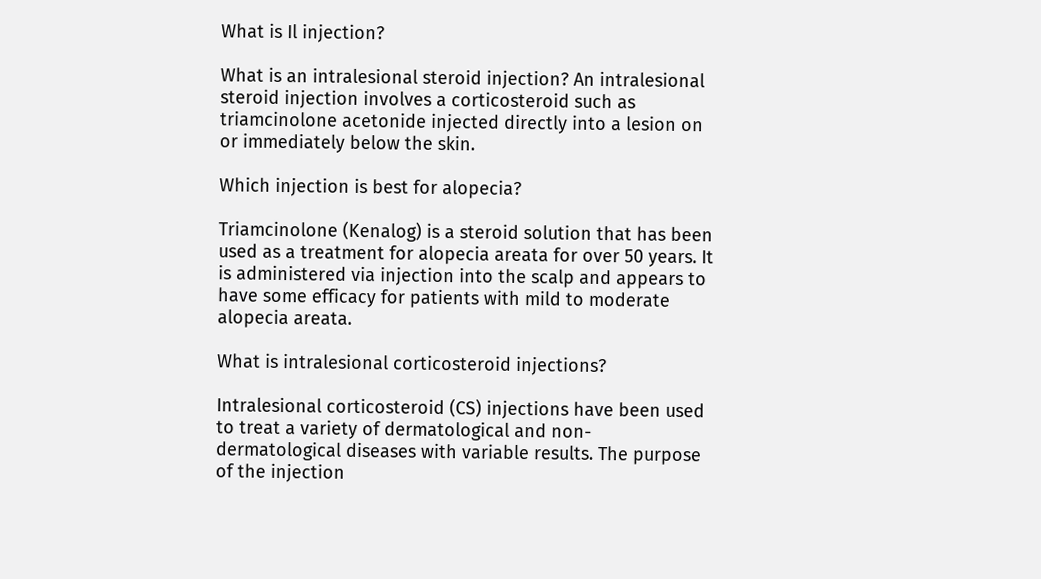What is Il injection?

What is an intralesional steroid injection? An intralesional steroid injection involves a corticosteroid such as triamcinolone acetonide injected directly into a lesion on or immediately below the skin.

Which injection is best for alopecia?

Triamcinolone (Kenalog) is a steroid solution that has been used as a treatment for alopecia areata for over 50 years. It is administered via injection into the scalp and appears to have some efficacy for patients with mild to moderate alopecia areata.

What is intralesional corticosteroid injections?

Intralesional corticosteroid (CS) injections have been used to treat a variety of dermatological and non-dermatological diseases with variable results. The purpose of the injection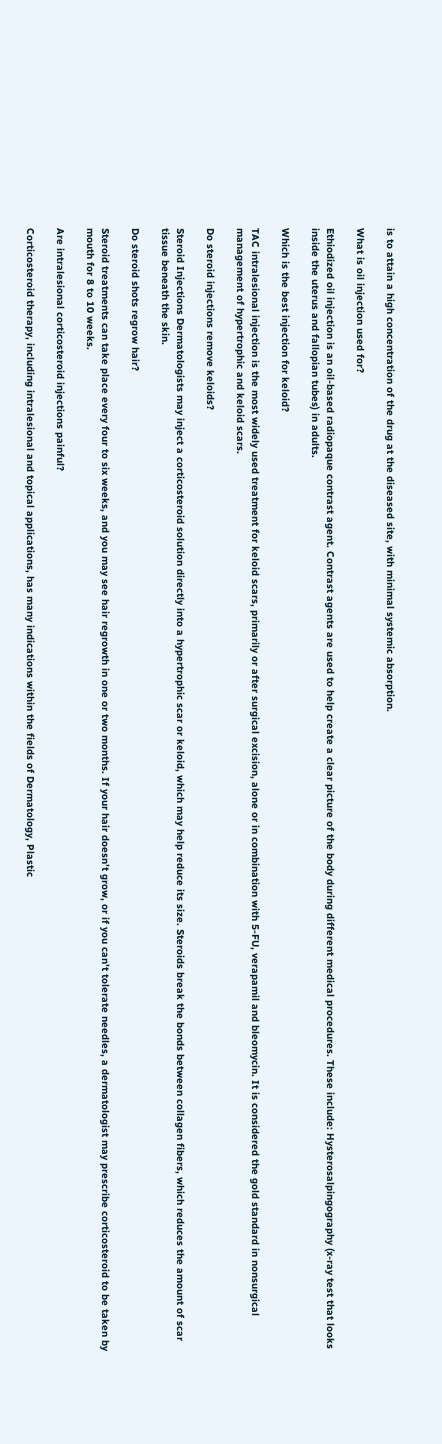is to attain a high concentration of the drug at the diseased site, with minimal systemic absorption.

What is oil injection used for?

Ethiodized oil injection is an oil-based radiopaque contrast agent. Contrast agents are used to help create a clear picture of the body during different medical procedures. These include: Hysterosalpingography (x-ray test that looks inside the uterus and fallopian tubes) in adults.

Which is the best injection for keloid?

TAC intralesional injection is the most widely used treatment for keloid scars, primarily or after surgical excision, alone or in combination with 5-FU, verapamil and bleomycin. It is considered the gold standard in nonsurgical management of hypertrophic and keloid scars.

Do steroid injections remove keloids?

Steroid Injections Dermatologists may inject a corticosteroid solution directly into a hypertrophic scar or keloid, which may help reduce its size. Steroids break the bonds between collagen fibers, which reduces the amount of scar tissue beneath the skin.

Do steroid shots regrow hair?

Steroid treatments can take place every four to six weeks, and you may see hair regrowth in one or two months. If your hair doesn’t grow, or if you can’t tolerate needles, a dermatologist may prescribe corticosteroid to be taken by mouth for 8 to 10 weeks.

Are intralesional corticosteroid injections painful?

Corticosteroid therapy, including intralesional and topical applications, has many indications within the fields of Dermatology, Plastic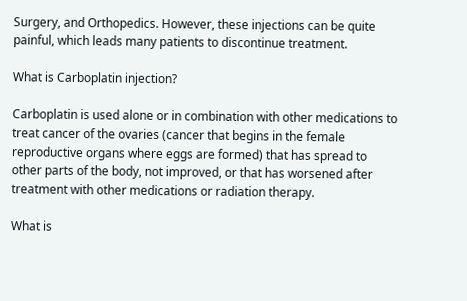Surgery, and Orthopedics. However, these injections can be quite painful, which leads many patients to discontinue treatment.

What is Carboplatin injection?

Carboplatin is used alone or in combination with other medications to treat cancer of the ovaries (cancer that begins in the female reproductive organs where eggs are formed) that has spread to other parts of the body, not improved, or that has worsened after treatment with other medications or radiation therapy.

What is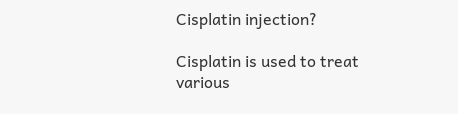Cisplatin injection?

Cisplatin is used to treat various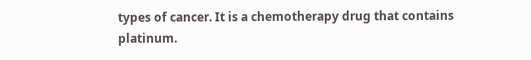types of cancer. It is a chemotherapy drug that contains platinum.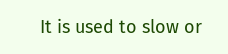It is used to slow or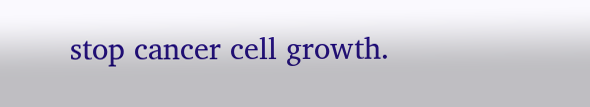stop cancer cell growth.